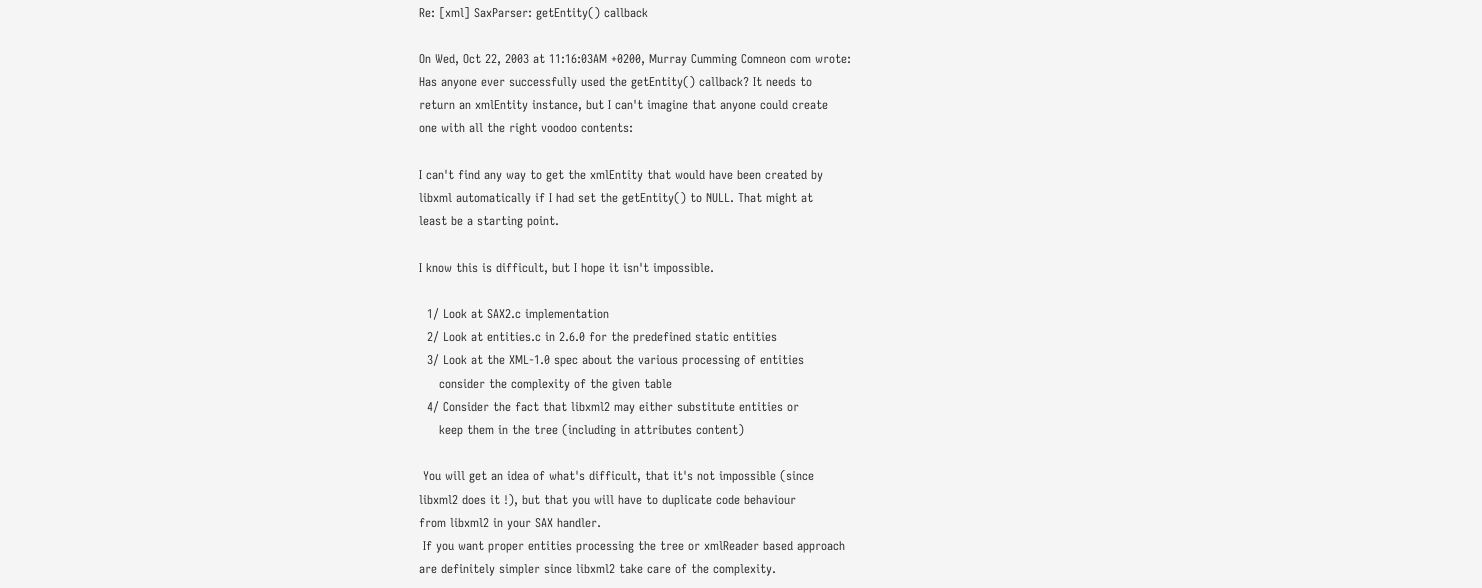Re: [xml] SaxParser: getEntity() callback

On Wed, Oct 22, 2003 at 11:16:03AM +0200, Murray Cumming Comneon com wrote:
Has anyone ever successfully used the getEntity() callback? It needs to
return an xmlEntity instance, but I can't imagine that anyone could create
one with all the right voodoo contents:

I can't find any way to get the xmlEntity that would have been created by
libxml automatically if I had set the getEntity() to NULL. That might at
least be a starting point.

I know this is difficult, but I hope it isn't impossible.

  1/ Look at SAX2.c implementation
  2/ Look at entities.c in 2.6.0 for the predefined static entities
  3/ Look at the XML-1.0 spec about the various processing of entities
     consider the complexity of the given table
  4/ Consider the fact that libxml2 may either substitute entities or
     keep them in the tree (including in attributes content)

 You will get an idea of what's difficult, that it's not impossible (since
libxml2 does it !), but that you will have to duplicate code behaviour
from libxml2 in your SAX handler.
 If you want proper entities processing the tree or xmlReader based approach
are definitely simpler since libxml2 take care of the complexity.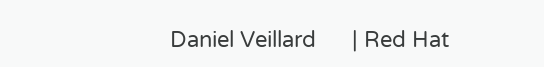Daniel Veillard      | Red Hat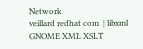Network
veillard redhat com  | libxml GNOME XML XSLT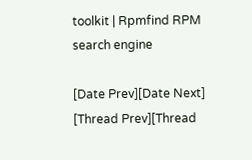toolkit | Rpmfind RPM search engine

[Date Prev][Date Next]   [Thread Prev][Thread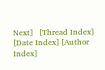Next]   [Thread Index] [Date Index] [Author Index]